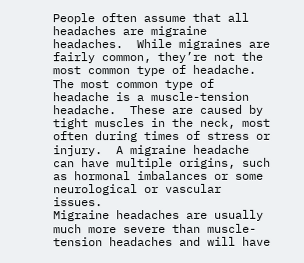People often assume that all headaches are migraine headaches.  While migraines are fairly common, they’re not the most common type of headache.
The most common type of headache is a muscle-tension headache.  These are caused by tight muscles in the neck, most often during times of stress or injury.  A migraine headache can have multiple origins, such as hormonal imbalances or some neurological or vascular issues.
Migraine headaches are usually much more severe than muscle-tension headaches and will have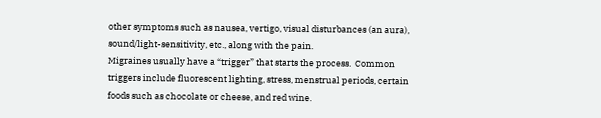other symptoms such as nausea, vertigo, visual disturbances (an aura), sound/light-sensitivity, etc., along with the pain.
Migraines usually have a “trigger” that starts the process.  Common triggers include fluorescent lighting, stress, menstrual periods, certain foods such as chocolate or cheese, and red wine.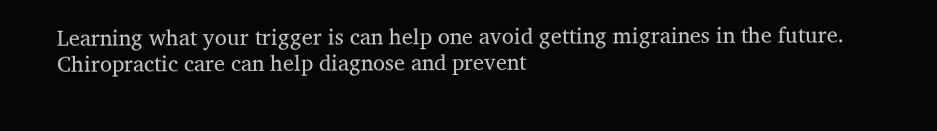Learning what your trigger is can help one avoid getting migraines in the future.
Chiropractic care can help diagnose and prevent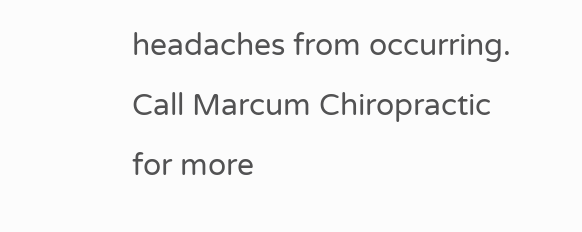headaches from occurring.  Call Marcum Chiropractic for more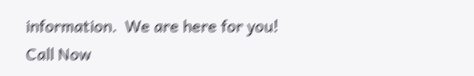information.  We are here for you!
Call Now